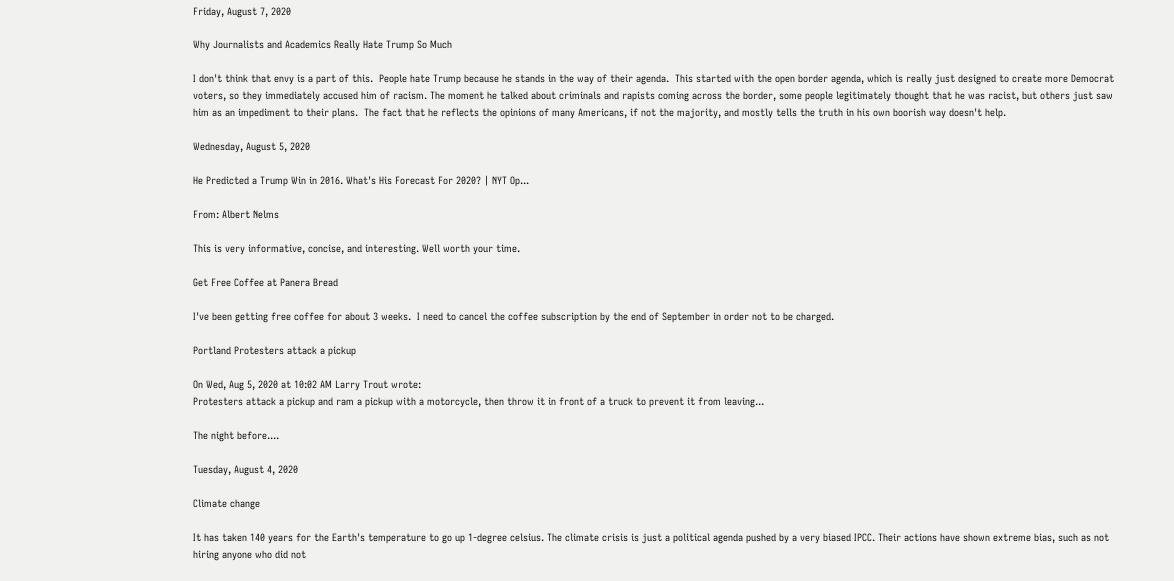Friday, August 7, 2020

Why Journalists and Academics Really Hate Trump So Much

I don't think that envy is a part of this.  People hate Trump because he stands in the way of their agenda.  This started with the open border agenda, which is really just designed to create more Democrat voters, so they immediately accused him of racism. The moment he talked about criminals and rapists coming across the border, some people legitimately thought that he was racist, but others just saw him as an impediment to their plans.  The fact that he reflects the opinions of many Americans, if not the majority, and mostly tells the truth in his own boorish way doesn't help.

Wednesday, August 5, 2020

He Predicted a Trump Win in 2016. What's His Forecast For 2020? | NYT Op...

From: Albert Nelms

This is very informative, concise, and interesting. Well worth your time.

Get Free Coffee at Panera Bread

I've been getting free coffee for about 3 weeks.  I need to cancel the coffee subscription by the end of September in order not to be charged.

Portland Protesters attack a pickup

On Wed, Aug 5, 2020 at 10:02 AM Larry Trout wrote:
Protesters attack a pickup and ram a pickup with a motorcycle, then throw it in front of a truck to prevent it from leaving...

The night before....

Tuesday, August 4, 2020

Climate change

It has taken 140 years for the Earth's temperature to go up 1-degree celsius. The climate crisis is just a political agenda pushed by a very biased IPCC. Their actions have shown extreme bias, such as not hiring anyone who did not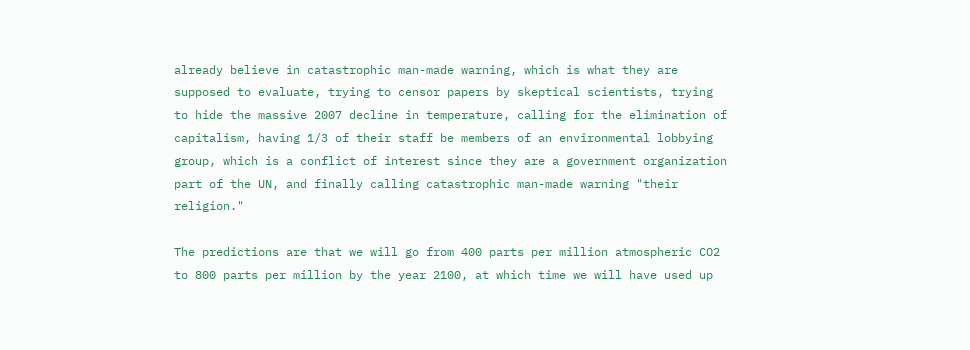already believe in catastrophic man-made warning, which is what they are supposed to evaluate, trying to censor papers by skeptical scientists, trying to hide the massive 2007 decline in temperature, calling for the elimination of capitalism, having 1/3 of their staff be members of an environmental lobbying group, which is a conflict of interest since they are a government organization part of the UN, and finally calling catastrophic man-made warning "their religion."

The predictions are that we will go from 400 parts per million atmospheric CO2 to 800 parts per million by the year 2100, at which time we will have used up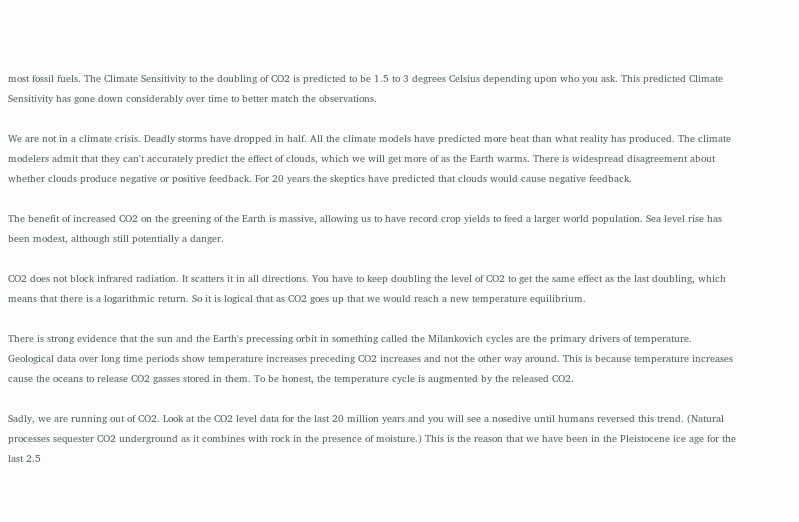most fossil fuels. The Climate Sensitivity to the doubling of CO2 is predicted to be 1.5 to 3 degrees Celsius depending upon who you ask. This predicted Climate Sensitivity has gone down considerably over time to better match the observations.

We are not in a climate crisis. Deadly storms have dropped in half. All the climate models have predicted more heat than what reality has produced. The climate modelers admit that they can't accurately predict the effect of clouds, which we will get more of as the Earth warms. There is widespread disagreement about whether clouds produce negative or positive feedback. For 20 years the skeptics have predicted that clouds would cause negative feedback.

The benefit of increased CO2 on the greening of the Earth is massive, allowing us to have record crop yields to feed a larger world population. Sea level rise has been modest, although still potentially a danger.

CO2 does not block infrared radiation. It scatters it in all directions. You have to keep doubling the level of CO2 to get the same effect as the last doubling, which means that there is a logarithmic return. So it is logical that as CO2 goes up that we would reach a new temperature equilibrium.

There is strong evidence that the sun and the Earth's precessing orbit in something called the Milankovich cycles are the primary drivers of temperature. Geological data over long time periods show temperature increases preceding CO2 increases and not the other way around. This is because temperature increases cause the oceans to release CO2 gasses stored in them. To be honest, the temperature cycle is augmented by the released CO2.

Sadly, we are running out of CO2. Look at the CO2 level data for the last 20 million years and you will see a nosedive until humans reversed this trend. (Natural processes sequester CO2 underground as it combines with rock in the presence of moisture.) This is the reason that we have been in the Pleistocene ice age for the last 2.5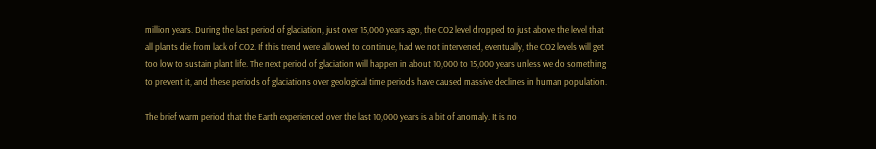million years. During the last period of glaciation, just over 15,000 years ago, the CO2 level dropped to just above the level that all plants die from lack of CO2. If this trend were allowed to continue, had we not intervened, eventually, the CO2 levels will get too low to sustain plant life. The next period of glaciation will happen in about 10,000 to 15,000 years unless we do something to prevent it, and these periods of glaciations over geological time periods have caused massive declines in human population.

The brief warm period that the Earth experienced over the last 10,000 years is a bit of anomaly. It is no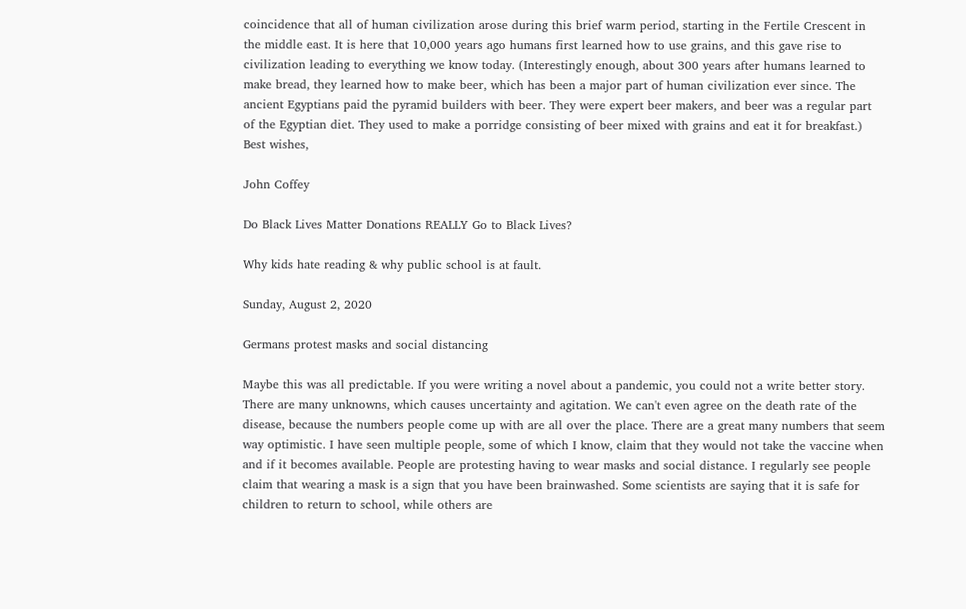coincidence that all of human civilization arose during this brief warm period, starting in the Fertile Crescent in the middle east. It is here that 10,000 years ago humans first learned how to use grains, and this gave rise to civilization leading to everything we know today. (Interestingly enough, about 300 years after humans learned to make bread, they learned how to make beer, which has been a major part of human civilization ever since. The ancient Egyptians paid the pyramid builders with beer. They were expert beer makers, and beer was a regular part of the Egyptian diet. They used to make a porridge consisting of beer mixed with grains and eat it for breakfast.)
Best wishes,

John Coffey

Do Black Lives Matter Donations REALLY Go to Black Lives?

Why kids hate reading & why public school is at fault.

Sunday, August 2, 2020

Germans protest masks and social distancing

Maybe this was all predictable. If you were writing a novel about a pandemic, you could not a write better story. There are many unknowns, which causes uncertainty and agitation. We can't even agree on the death rate of the disease, because the numbers people come up with are all over the place. There are a great many numbers that seem way optimistic. I have seen multiple people, some of which I know, claim that they would not take the vaccine when and if it becomes available. People are protesting having to wear masks and social distance. I regularly see people claim that wearing a mask is a sign that you have been brainwashed. Some scientists are saying that it is safe for children to return to school, while others are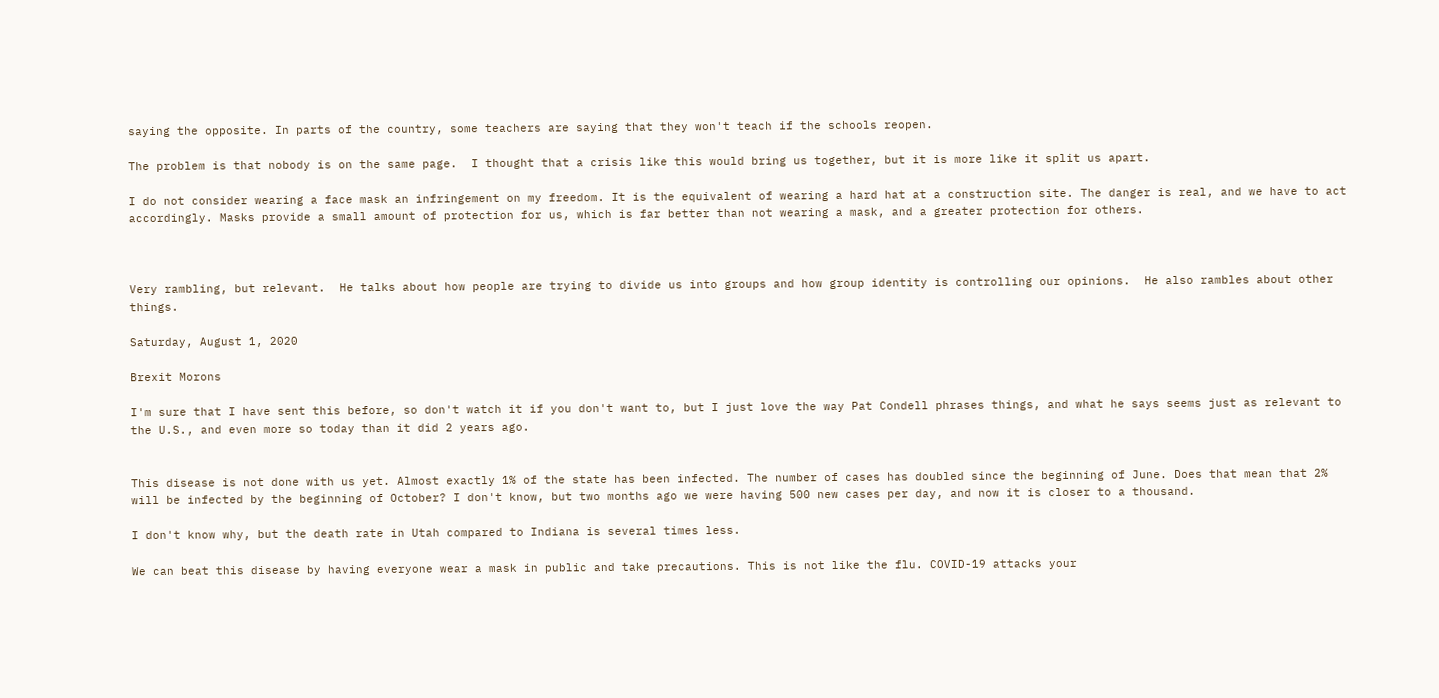saying the opposite. In parts of the country, some teachers are saying that they won't teach if the schools reopen.

The problem is that nobody is on the same page.  I thought that a crisis like this would bring us together, but it is more like it split us apart.

I do not consider wearing a face mask an infringement on my freedom. It is the equivalent of wearing a hard hat at a construction site. The danger is real, and we have to act accordingly. Masks provide a small amount of protection for us, which is far better than not wearing a mask, and a greater protection for others.



Very rambling, but relevant.  He talks about how people are trying to divide us into groups and how group identity is controlling our opinions.  He also rambles about other things.

Saturday, August 1, 2020

Brexit Morons

I'm sure that I have sent this before, so don't watch it if you don't want to, but I just love the way Pat Condell phrases things, and what he says seems just as relevant to the U.S., and even more so today than it did 2 years ago.


This disease is not done with us yet. Almost exactly 1% of the state has been infected. The number of cases has doubled since the beginning of June. Does that mean that 2% will be infected by the beginning of October? I don't know, but two months ago we were having 500 new cases per day, and now it is closer to a thousand.

I don't know why, but the death rate in Utah compared to Indiana is several times less.

We can beat this disease by having everyone wear a mask in public and take precautions. This is not like the flu. COVID-19 attacks your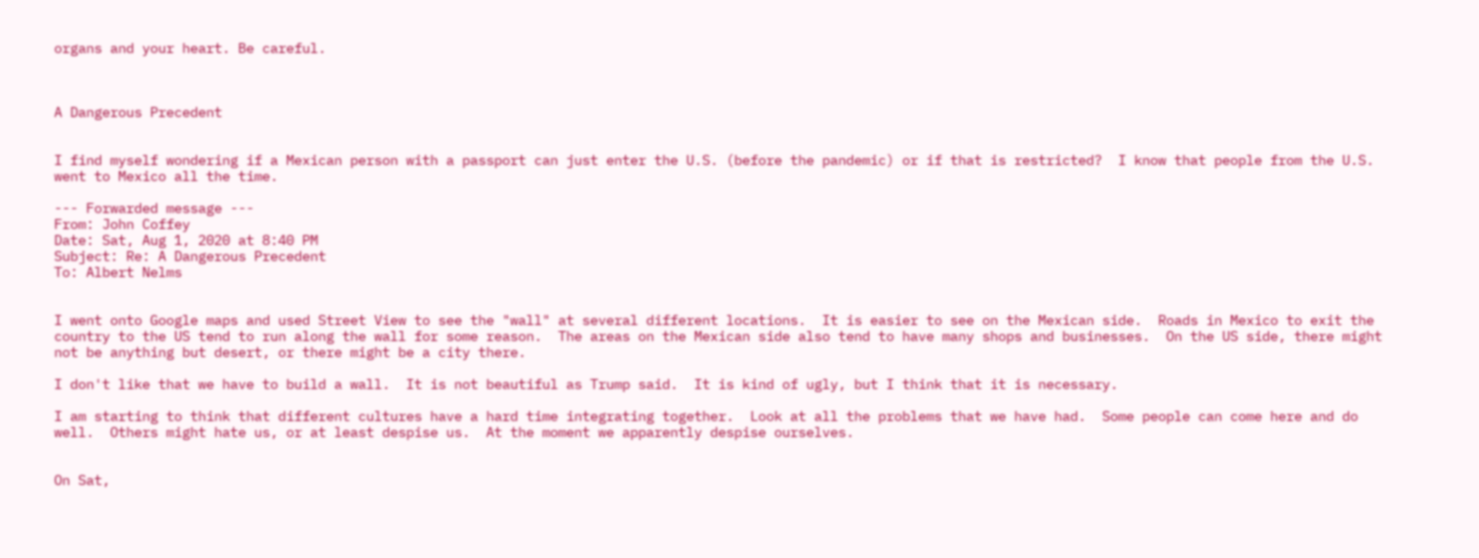organs and your heart. Be careful.



A Dangerous Precedent


I find myself wondering if a Mexican person with a passport can just enter the U.S. (before the pandemic) or if that is restricted?  I know that people from the U.S. went to Mexico all the time.

--- Forwarded message ---
From: John Coffey
Date: Sat, Aug 1, 2020 at 8:40 PM
Subject: Re: A Dangerous Precedent
To: Albert Nelms


I went onto Google maps and used Street View to see the "wall" at several different locations.  It is easier to see on the Mexican side.  Roads in Mexico to exit the country to the US tend to run along the wall for some reason.  The areas on the Mexican side also tend to have many shops and businesses.  On the US side, there might not be anything but desert, or there might be a city there.

I don't like that we have to build a wall.  It is not beautiful as Trump said.  It is kind of ugly, but I think that it is necessary.

I am starting to think that different cultures have a hard time integrating together.  Look at all the problems that we have had.  Some people can come here and do well.  Others might hate us, or at least despise us.  At the moment we apparently despise ourselves.


On Sat,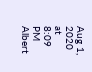Aug 1, 2020 at 8:09 PM Albert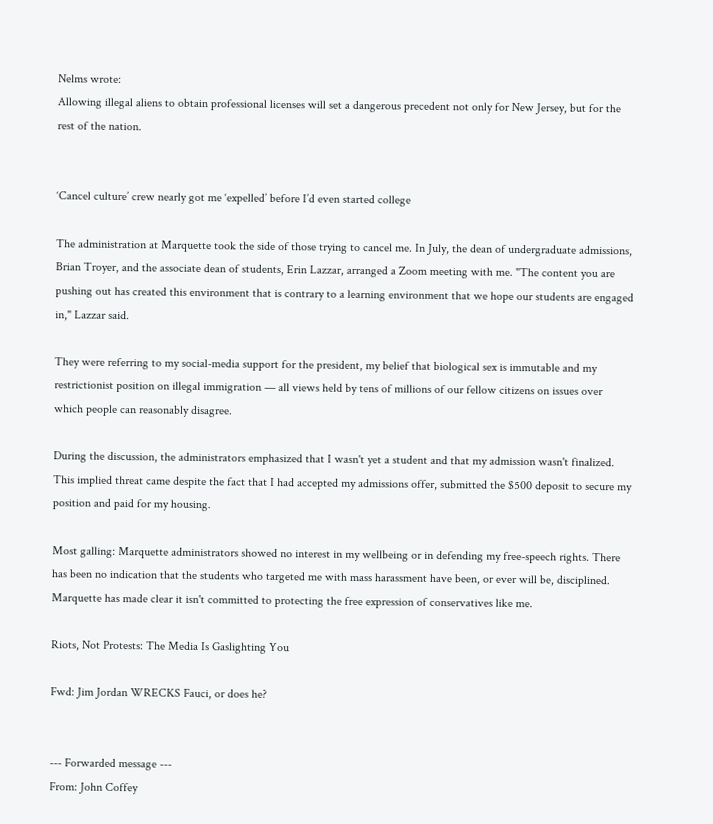Nelms wrote:
Allowing illegal aliens to obtain professional licenses will set a dangerous precedent not only for New Jersey, but for the rest of the nation.


‘Cancel culture’ crew nearly got me ‘expelled’ before I’d even started college

The administration at Marquette took the side of those trying to cancel me. In July, the dean of undergraduate admissions, Brian Troyer, and the associate dean of students, Erin Lazzar, arranged a Zoom meeting with me. "The content you are pushing out has created this environment that is contrary to a learning environment that we hope our students are engaged in," Lazzar said.

They were referring to my social-media support for the president, my belief that biological sex is immutable and my restrictionist position on illegal immigration — all views held by tens of millions of our fellow citizens on issues over which people can reasonably disagree.

During the discussion, the administrators emphasized that I wasn't yet a student and that my admission wasn't finalized. This implied threat came despite the fact that I had accepted my admissions offer, submitted the $500 deposit to secure my position and paid for my housing.

Most galling: Marquette administrators showed no interest in my wellbeing or in defending my free-speech rights. There has been no indication that the students who targeted me with mass harassment have been, or ever will be, disciplined. Marquette has made clear it isn't committed to protecting the free expression of conservatives like me.

Riots, Not Protests: The Media Is Gaslighting You

Fwd: Jim Jordan WRECKS Fauci, or does he?


--- Forwarded message ---
From: John Coffey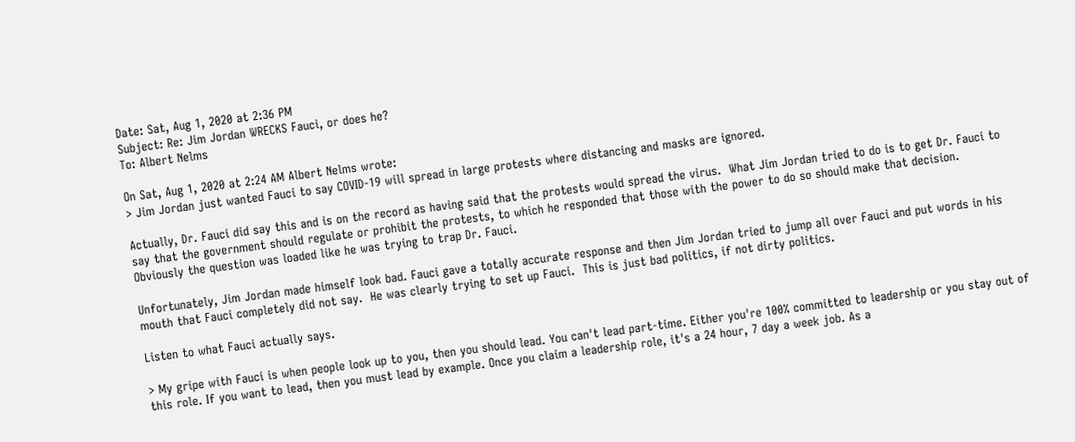Date: Sat, Aug 1, 2020 at 2:36 PM
Subject: Re: Jim Jordan WRECKS Fauci, or does he?
To: Albert Nelms

On Sat, Aug 1, 2020 at 2:24 AM Albert Nelms wrote:
> Jim Jordan just wanted Fauci to say COVID-19 will spread in large protests where distancing and masks are ignored.

Actually, Dr. Fauci did say this and is on the record as having said that the protests would spread the virus.  What Jim Jordan tried to do is to get Dr. Fauci to say that the government should regulate or prohibit the protests, to which he responded that those with the power to do so should make that decision.  Obviously the question was loaded like he was trying to trap Dr. Fauci.

Unfortunately, Jim Jordan made himself look bad. Fauci gave a totally accurate response and then Jim Jordan tried to jump all over Fauci and put words in his mouth that Fauci completely did not say.  He was clearly trying to set up Fauci.  This is just bad politics, if not dirty politics.

Listen to what Fauci actually says.

> My gripe with Fauci is when people look up to you, then you should lead. You can't lead part-time. Either you're 100% committed to leadership or you stay out of this role. If you want to lead, then you must lead by example. Once you claim a leadership role, it's a 24 hour, 7 day a week job. As a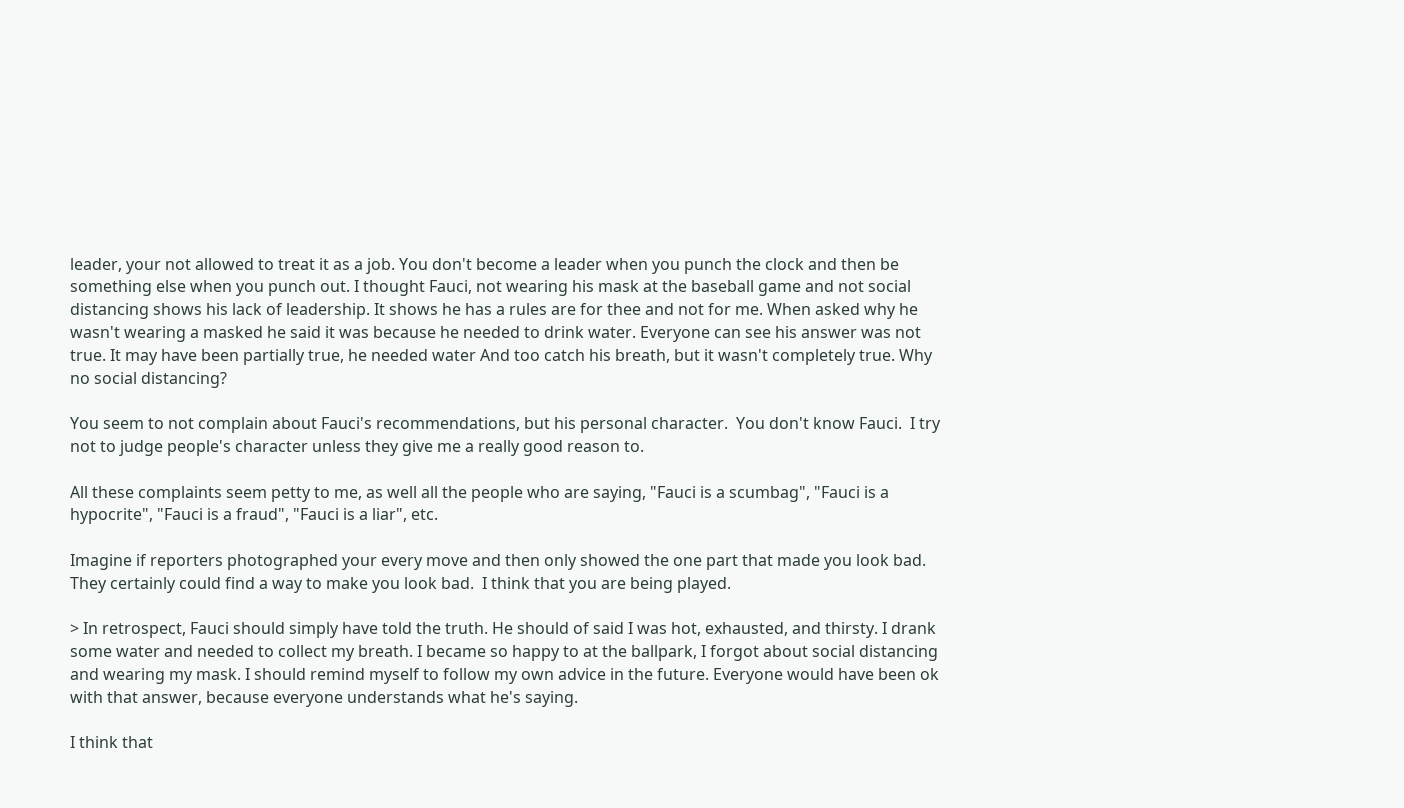leader, your not allowed to treat it as a job. You don't become a leader when you punch the clock and then be something else when you punch out. I thought Fauci, not wearing his mask at the baseball game and not social distancing shows his lack of leadership. It shows he has a rules are for thee and not for me. When asked why he wasn't wearing a masked he said it was because he needed to drink water. Everyone can see his answer was not true. It may have been partially true, he needed water And too catch his breath, but it wasn't completely true. Why no social distancing?

You seem to not complain about Fauci's recommendations, but his personal character.  You don't know Fauci.  I try not to judge people's character unless they give me a really good reason to.

All these complaints seem petty to me, as well all the people who are saying, "Fauci is a scumbag", "Fauci is a hypocrite", "Fauci is a fraud", "Fauci is a liar", etc.

Imagine if reporters photographed your every move and then only showed the one part that made you look bad.  They certainly could find a way to make you look bad.  I think that you are being played.

> In retrospect, Fauci should simply have told the truth. He should of said I was hot, exhausted, and thirsty. I drank some water and needed to collect my breath. I became so happy to at the ballpark, I forgot about social distancing and wearing my mask. I should remind myself to follow my own advice in the future. Everyone would have been ok with that answer, because everyone understands what he's saying.

I think that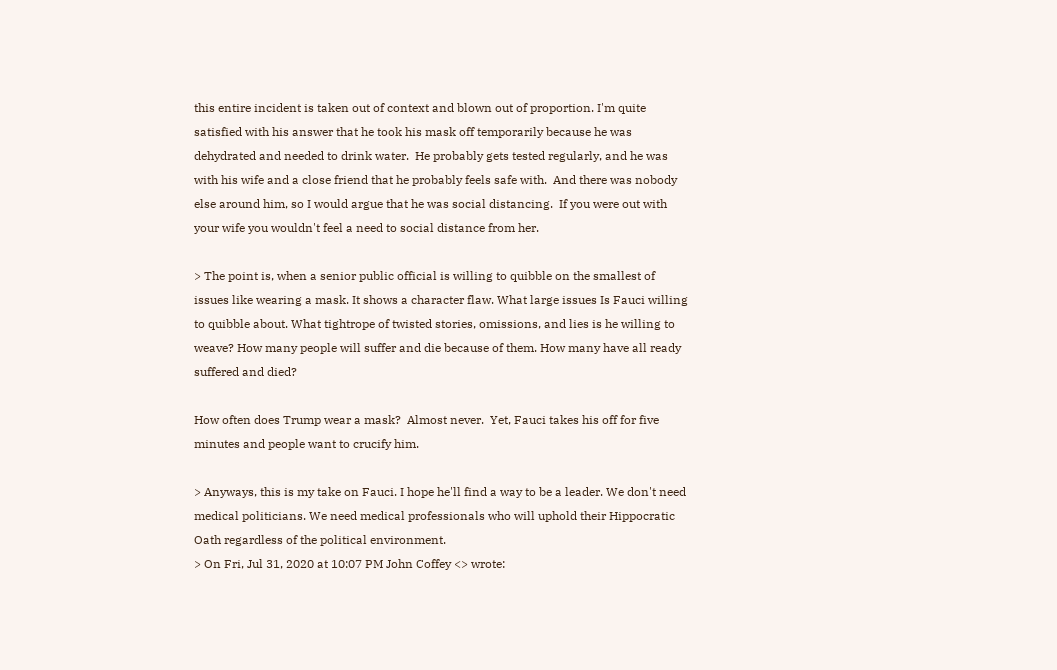this entire incident is taken out of context and blown out of proportion. I'm quite satisfied with his answer that he took his mask off temporarily because he was dehydrated and needed to drink water.  He probably gets tested regularly, and he was with his wife and a close friend that he probably feels safe with.  And there was nobody else around him, so I would argue that he was social distancing.  If you were out with your wife you wouldn't feel a need to social distance from her.

> The point is, when a senior public official is willing to quibble on the smallest of issues like wearing a mask. It shows a character flaw. What large issues Is Fauci willing to quibble about. What tightrope of twisted stories, omissions, and lies is he willing to weave? How many people will suffer and die because of them. How many have all ready suffered and died?

How often does Trump wear a mask?  Almost never.  Yet, Fauci takes his off for five minutes and people want to crucify him.

> Anyways, this is my take on Fauci. I hope he'll find a way to be a leader. We don't need medical politicians. We need medical professionals who will uphold their Hippocratic Oath regardless of the political environment.
> On Fri, Jul 31, 2020 at 10:07 PM John Coffey <> wrote: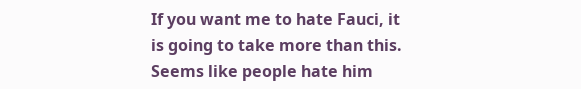If you want me to hate Fauci, it is going to take more than this.  Seems like people hate him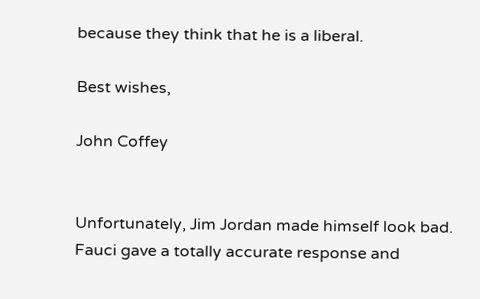because they think that he is a liberal.

Best wishes,

John Coffey


Unfortunately, Jim Jordan made himself look bad. Fauci gave a totally accurate response and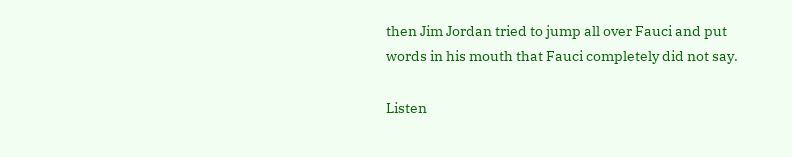then Jim Jordan tried to jump all over Fauci and put words in his mouth that Fauci completely did not say.

Listen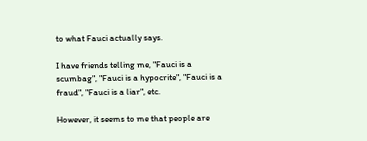to what Fauci actually says.

I have friends telling me, "Fauci is a scumbag", "Fauci is a hypocrite", "Fauci is a fraud", "Fauci is a liar", etc.

However, it seems to me that people are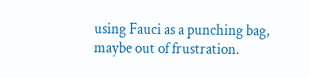using Fauci as a punching bag, maybe out of frustration.